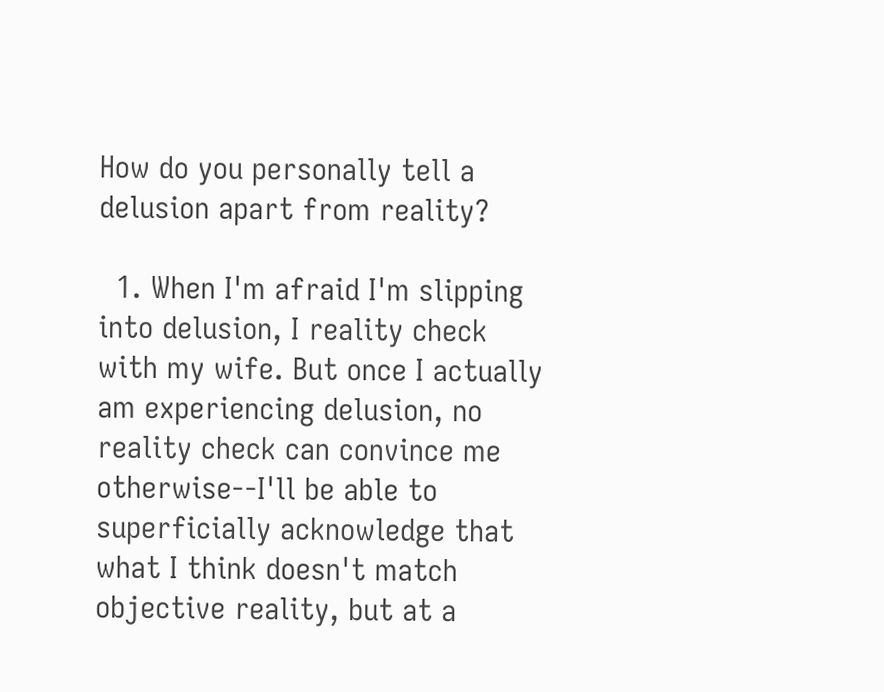How do you personally tell a delusion apart from reality?

  1. When I'm afraid I'm slipping into delusion, I reality check with my wife. But once I actually am experiencing delusion, no reality check can convince me otherwise--I'll be able to superficially acknowledge that what I think doesn't match objective reality, but at a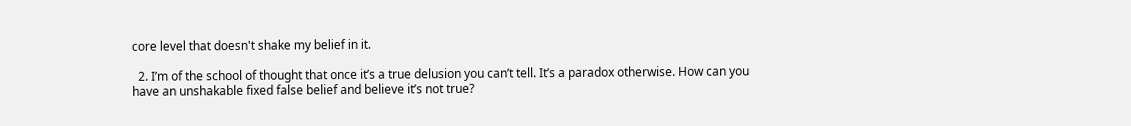core level that doesn't shake my belief in it.

  2. I’m of the school of thought that once it’s a true delusion you can’t tell. It’s a paradox otherwise. How can you have an unshakable fixed false belief and believe it’s not true?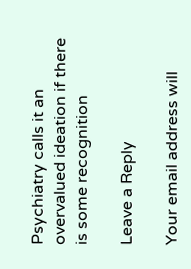Psychiatry calls it an overvalued ideation if there is some recognition

Leave a Reply

Your email address will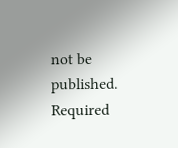not be published. Required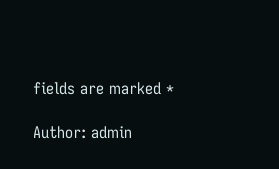fields are marked *

Author: admin